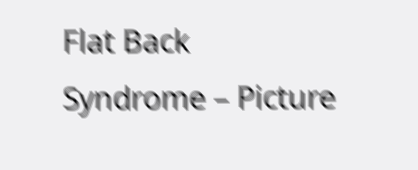Flat Back Syndrome – Picture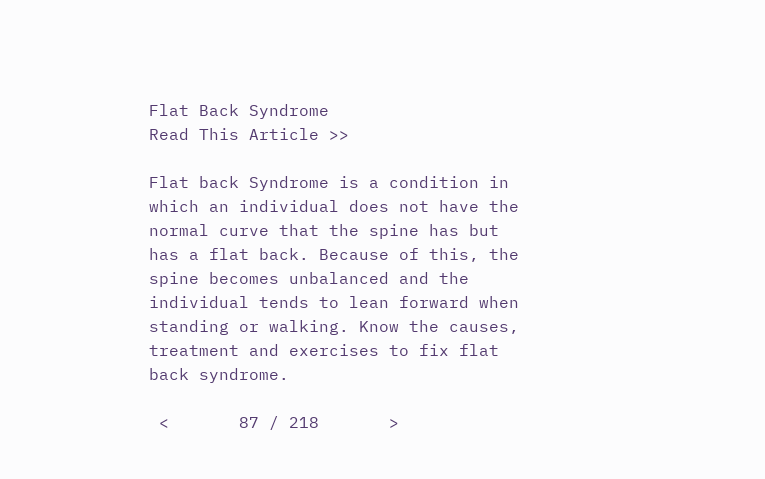Flat Back Syndrome
Read This Article >>

Flat back Syndrome is a condition in which an individual does not have the normal curve that the spine has but has a flat back. Because of this, the spine becomes unbalanced and the individual tends to lean forward when standing or walking. Know the causes, treatment and exercises to fix flat back syndrome.

 <       87 / 218       >